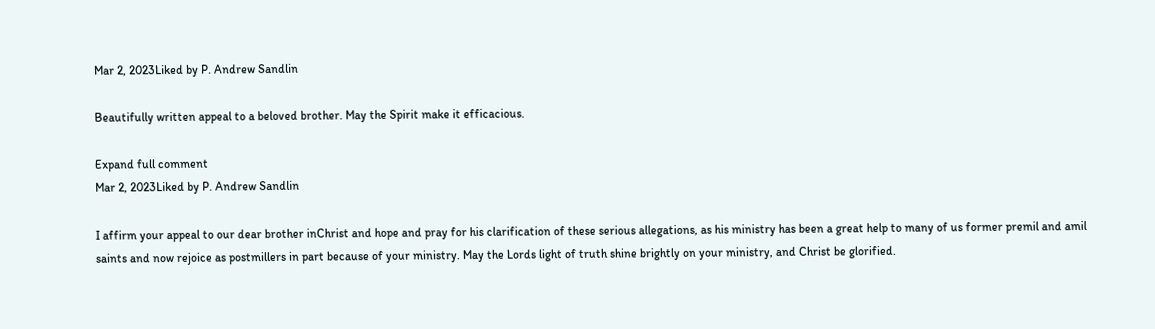Mar 2, 2023Liked by P. Andrew Sandlin

Beautifully written appeal to a beloved brother. May the Spirit make it efficacious.

Expand full comment
Mar 2, 2023Liked by P. Andrew Sandlin

I affirm your appeal to our dear brother inChrist and hope and pray for his clarification of these serious allegations, as his ministry has been a great help to many of us former premil and amil saints and now rejoice as postmillers in part because of your ministry. May the Lords light of truth shine brightly on your ministry, and Christ be glorified.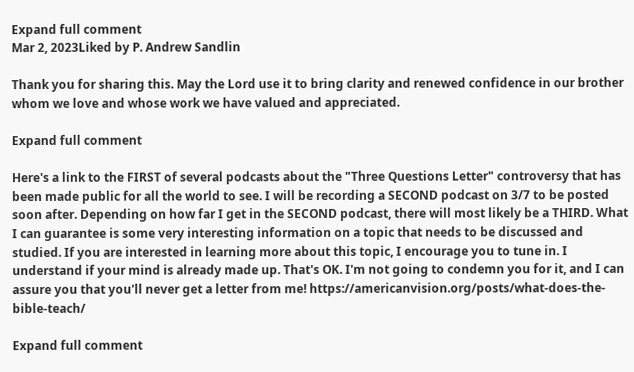Expand full comment
Mar 2, 2023Liked by P. Andrew Sandlin

Thank you for sharing this. May the Lord use it to bring clarity and renewed confidence in our brother whom we love and whose work we have valued and appreciated.

Expand full comment

Here's a link to the FIRST of several podcasts about the "Three Questions Letter" controversy that has been made public for all the world to see. I will be recording a SECOND podcast on 3/7 to be posted soon after. Depending on how far I get in the SECOND podcast, there will most likely be a THIRD. What I can guarantee is some very interesting information on a topic that needs to be discussed and studied. If you are interested in learning more about this topic, I encourage you to tune in. I understand if your mind is already made up. That's OK. I'm not going to condemn you for it, and I can assure you that you'll never get a letter from me! https://americanvision.org/posts/what-does-the-bible-teach/

Expand full comment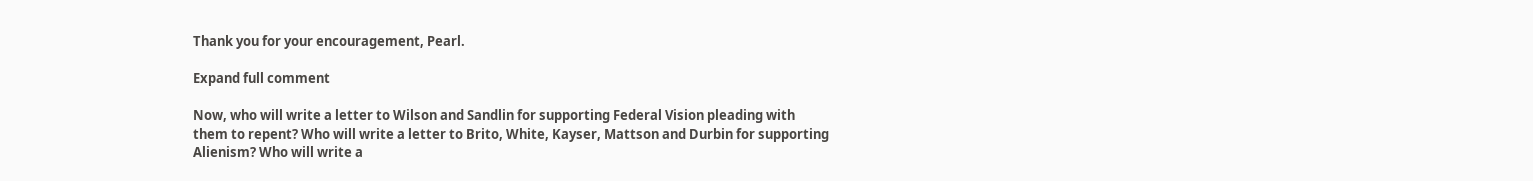Thank you for your encouragement, Pearl.

Expand full comment

Now, who will write a letter to Wilson and Sandlin for supporting Federal Vision pleading with them to repent? Who will write a letter to Brito, White, Kayser, Mattson and Durbin for supporting Alienism? Who will write a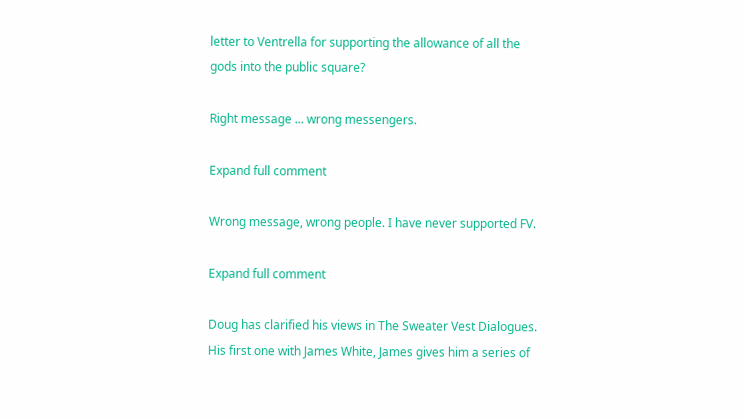letter to Ventrella for supporting the allowance of all the gods into the public square?

Right message ... wrong messengers.

Expand full comment

Wrong message, wrong people. I have never supported FV.

Expand full comment

Doug has clarified his views in The Sweater Vest Dialogues. His first one with James White, James gives him a series of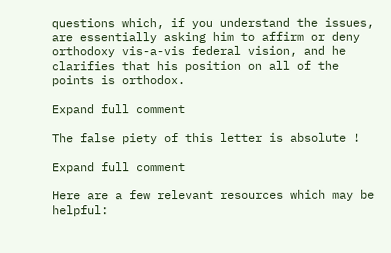questions which, if you understand the issues, are essentially asking him to affirm or deny orthodoxy vis-a-vis federal vision, and he clarifies that his position on all of the points is orthodox.

Expand full comment

The false piety of this letter is absolute !

Expand full comment

Here are a few relevant resources which may be helpful: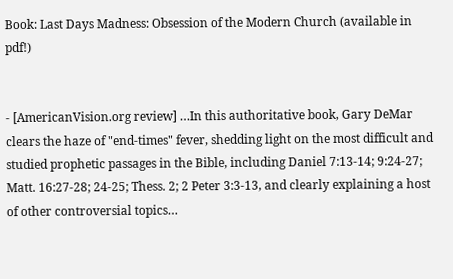Book: Last Days Madness: Obsession of the Modern Church (available in pdf!)


- [AmericanVision.org review] …In this authoritative book, Gary DeMar clears the haze of "end-times" fever, shedding light on the most difficult and studied prophetic passages in the Bible, including Daniel 7:13-14; 9:24-27; Matt. 16:27-28; 24-25; Thess. 2; 2 Peter 3:3-13, and clearly explaining a host of other controversial topics…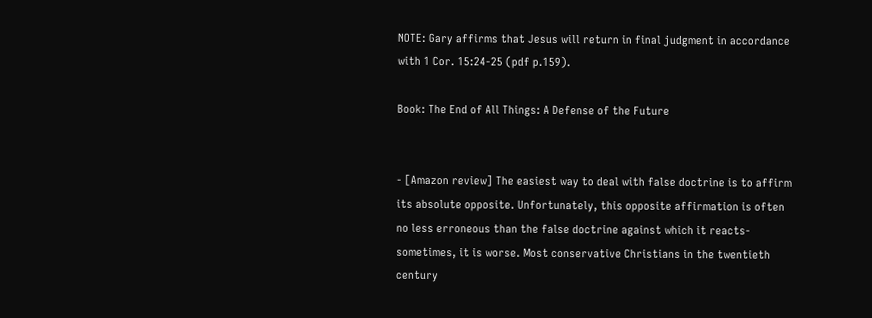NOTE: Gary affirms that Jesus will return in final judgment in accordance with 1 Cor. 15:24-25 (pdf p.159).

Book: The End of All Things: A Defense of the Future


- [Amazon review] The easiest way to deal with false doctrine is to affirm its absolute opposite. Unfortunately, this opposite affirmation is often no less erroneous than the false doctrine against which it reacts-sometimes, it is worse. Most conservative Christians in the twentieth century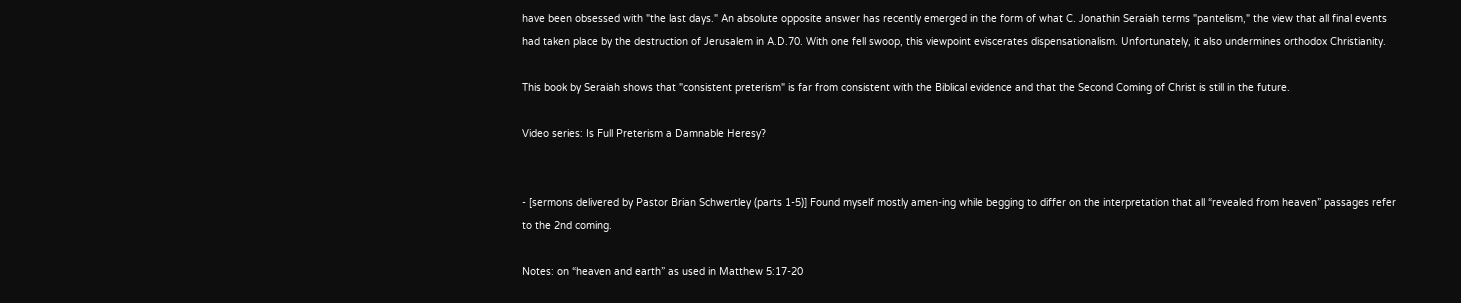have been obsessed with "the last days." An absolute opposite answer has recently emerged in the form of what C. Jonathin Seraiah terms "pantelism," the view that all final events had taken place by the destruction of Jerusalem in A.D.70. With one fell swoop, this viewpoint eviscerates dispensationalism. Unfortunately, it also undermines orthodox Christianity.

This book by Seraiah shows that "consistent preterism" is far from consistent with the Biblical evidence and that the Second Coming of Christ is still in the future.

Video series: Is Full Preterism a Damnable Heresy?


- [sermons delivered by Pastor Brian Schwertley (parts 1-5)] Found myself mostly amen-ing while begging to differ on the interpretation that all “revealed from heaven” passages refer to the 2nd coming.

Notes: on “heaven and earth” as used in Matthew 5:17-20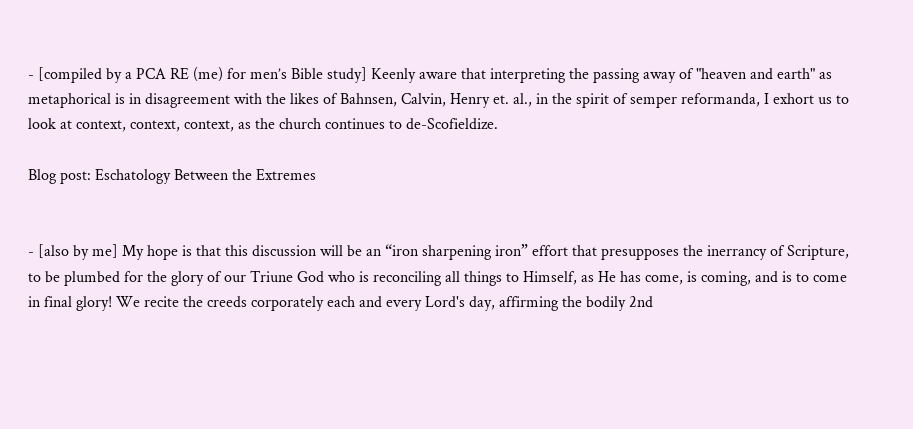- [compiled by a PCA RE (me) for men’s Bible study] Keenly aware that interpreting the passing away of "heaven and earth" as metaphorical is in disagreement with the likes of Bahnsen, Calvin, Henry et. al., in the spirit of semper reformanda, I exhort us to look at context, context, context, as the church continues to de-Scofieldize.

Blog post: Eschatology Between the Extremes


- [also by me] My hope is that this discussion will be an “iron sharpening iron” effort that presupposes the inerrancy of Scripture, to be plumbed for the glory of our Triune God who is reconciling all things to Himself, as He has come, is coming, and is to come in final glory! We recite the creeds corporately each and every Lord's day, affirming the bodily 2nd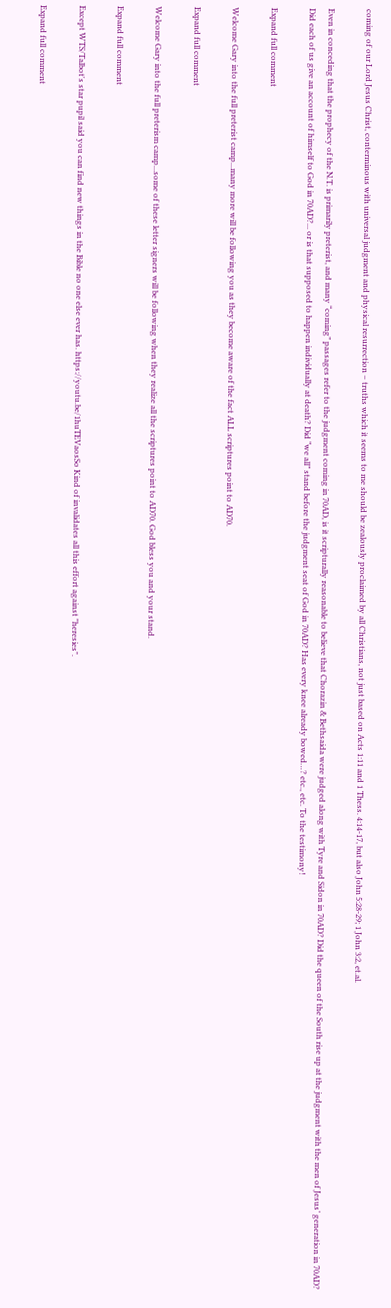coming of our Lord Jesus Christ, conterminous with universal judgment and physical resurrection – truths which it seems to me should be zealously proclaimed by all Christians, not just based on Acts 1:11 and 1 Thess. 4:14-17, but also John 5:28-29; 1 John 3:2, et.al.

Even in conceding that the prophecy of the N.T. is primarily preterist, and many “coming” passages refer to the judgment coming in 70AD, is it scripturally reasonable to believe that Chorazin & Bethsaida were judged along with Tyre and Sidon in 70AD? Did the queen of the South rise up at the judgment with the men of Jesus’ generation in 70AD? Did each of us give an account of himself to God in 70AD?... or is that supposed to happen individually at death? Did “we all” stand before the judgment seat of God in 70AD? Has every knee already bowed…? etc., etc. To the testimony!

Expand full comment

Welcome Gary into the full preterist camp...many more will be following you as they become aware of the fact ALL scriptures point to AD70.

Expand full comment

Welcome Gary into the full preterism camp...some of these letter signers will be following when they realize all the scriptures point to AD70. God bless you and your stand.

Expand full comment

Except WTS/Talbot's star pupil said you can find new things in the Bible no one else ever has. https://youtu.be/1huTEVaosSo Kind of invalidates all this effort against "heresies".

Expand full comment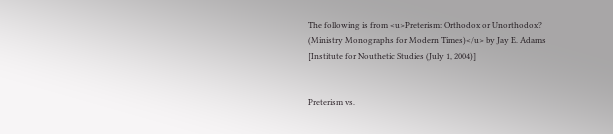The following is from <u>Preterism: Orthodox or Unorthodox? (Ministry Monographs for Modern Times)</u> by Jay E. Adams [Institute for Nouthetic Studies (July 1, 2004)]


Preterism vs.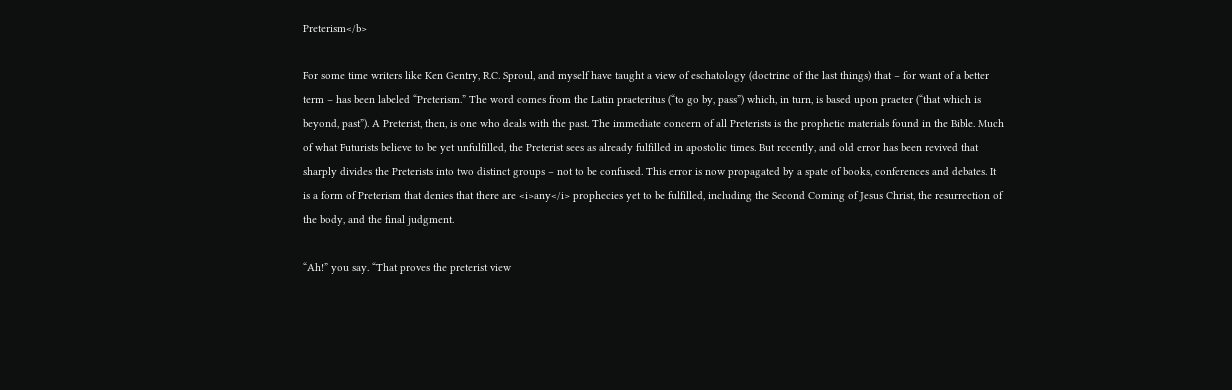Preterism</b>

For some time writers like Ken Gentry, R.C. Sproul, and myself have taught a view of eschatology (doctrine of the last things) that – for want of a better term – has been labeled “Preterism.” The word comes from the Latin praeteritus (“to go by, pass”) which, in turn, is based upon praeter (“that which is beyond, past”). A Preterist, then, is one who deals with the past. The immediate concern of all Preterists is the prophetic materials found in the Bible. Much of what Futurists believe to be yet unfulfilled, the Preterist sees as already fulfilled in apostolic times. But recently, and old error has been revived that sharply divides the Preterists into two distinct groups – not to be confused. This error is now propagated by a spate of books, conferences and debates. It is a form of Preterism that denies that there are <i>any</i> prophecies yet to be fulfilled, including the Second Coming of Jesus Christ, the resurrection of the body, and the final judgment.

“Ah!” you say. “That proves the preterist view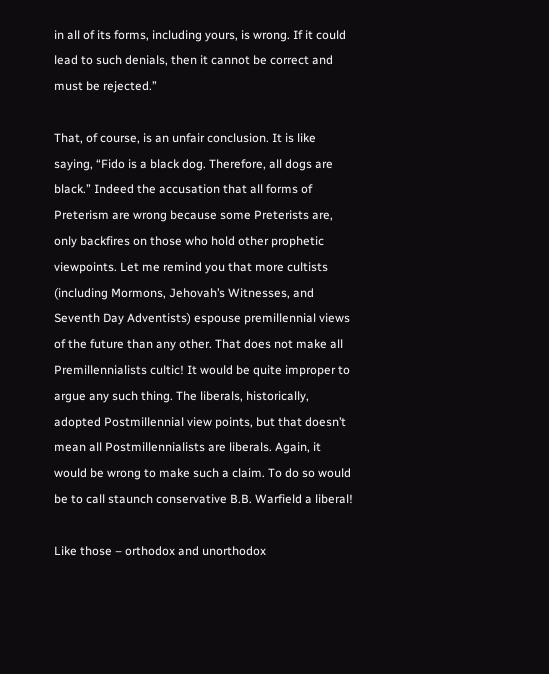in all of its forms, including yours, is wrong. If it could lead to such denials, then it cannot be correct and must be rejected.”

That, of course, is an unfair conclusion. It is like saying, “Fido is a black dog. Therefore, all dogs are black.” Indeed the accusation that all forms of Preterism are wrong because some Preterists are, only backfires on those who hold other prophetic viewpoints. Let me remind you that more cultists (including Mormons, Jehovah’s Witnesses, and Seventh Day Adventists) espouse premillennial views of the future than any other. That does not make all Premillennialists cultic! It would be quite improper to argue any such thing. The liberals, historically, adopted Postmillennial view points, but that doesn’t mean all Postmillennialists are liberals. Again, it would be wrong to make such a claim. To do so would be to call staunch conservative B.B. Warfield a liberal!

Like those – orthodox and unorthodox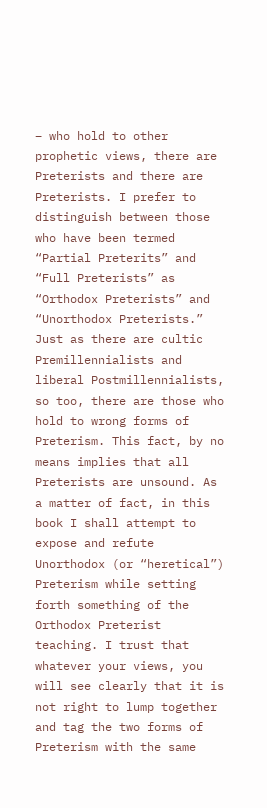– who hold to other prophetic views, there are Preterists and there are Preterists. I prefer to distinguish between those who have been termed “Partial Preterits” and “Full Preterists” as “Orthodox Preterists” and “Unorthodox Preterists.” Just as there are cultic Premillennialists and liberal Postmillennialists, so too, there are those who hold to wrong forms of Preterism. This fact, by no means implies that all Preterists are unsound. As a matter of fact, in this book I shall attempt to expose and refute Unorthodox (or “heretical”) Preterism while setting forth something of the Orthodox Preterist teaching. I trust that whatever your views, you will see clearly that it is not right to lump together and tag the two forms of Preterism with the same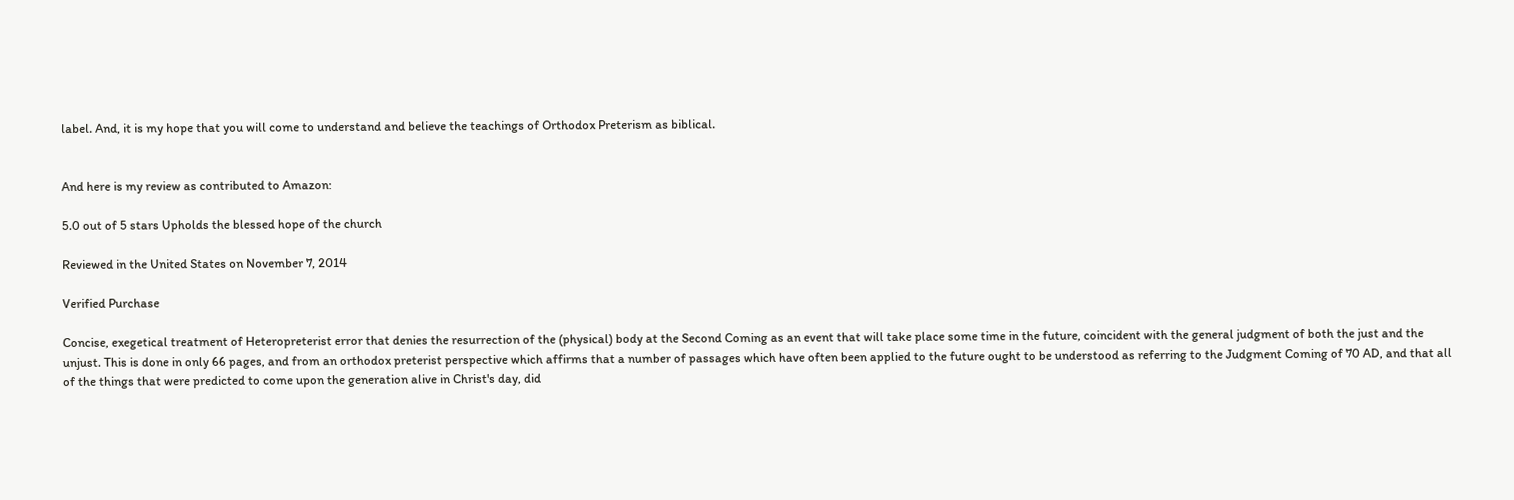label. And, it is my hope that you will come to understand and believe the teachings of Orthodox Preterism as biblical.


And here is my review as contributed to Amazon:

5.0 out of 5 stars Upholds the blessed hope of the church

Reviewed in the United States on November 7, 2014

Verified Purchase

Concise, exegetical treatment of Heteropreterist error that denies the resurrection of the (physical) body at the Second Coming as an event that will take place some time in the future, coincident with the general judgment of both the just and the unjust. This is done in only 66 pages, and from an orthodox preterist perspective which affirms that a number of passages which have often been applied to the future ought to be understood as referring to the Judgment Coming of 70 AD, and that all of the things that were predicted to come upon the generation alive in Christ's day, did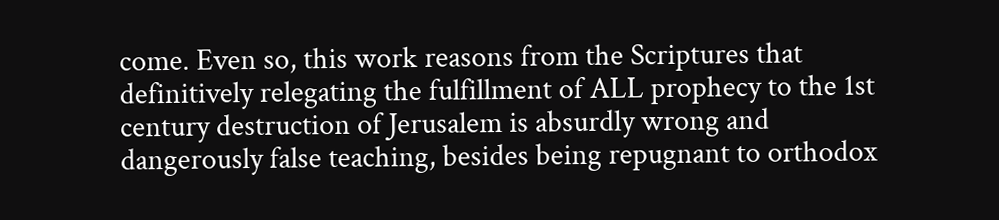come. Even so, this work reasons from the Scriptures that definitively relegating the fulfillment of ALL prophecy to the 1st century destruction of Jerusalem is absurdly wrong and dangerously false teaching, besides being repugnant to orthodox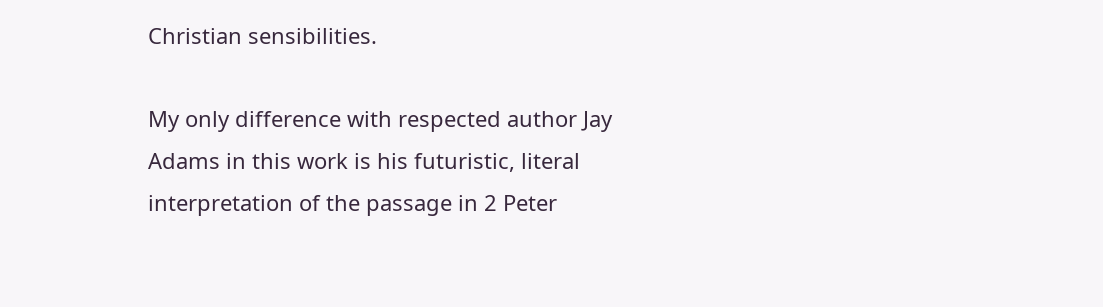Christian sensibilities.

My only difference with respected author Jay Adams in this work is his futuristic, literal interpretation of the passage in 2 Peter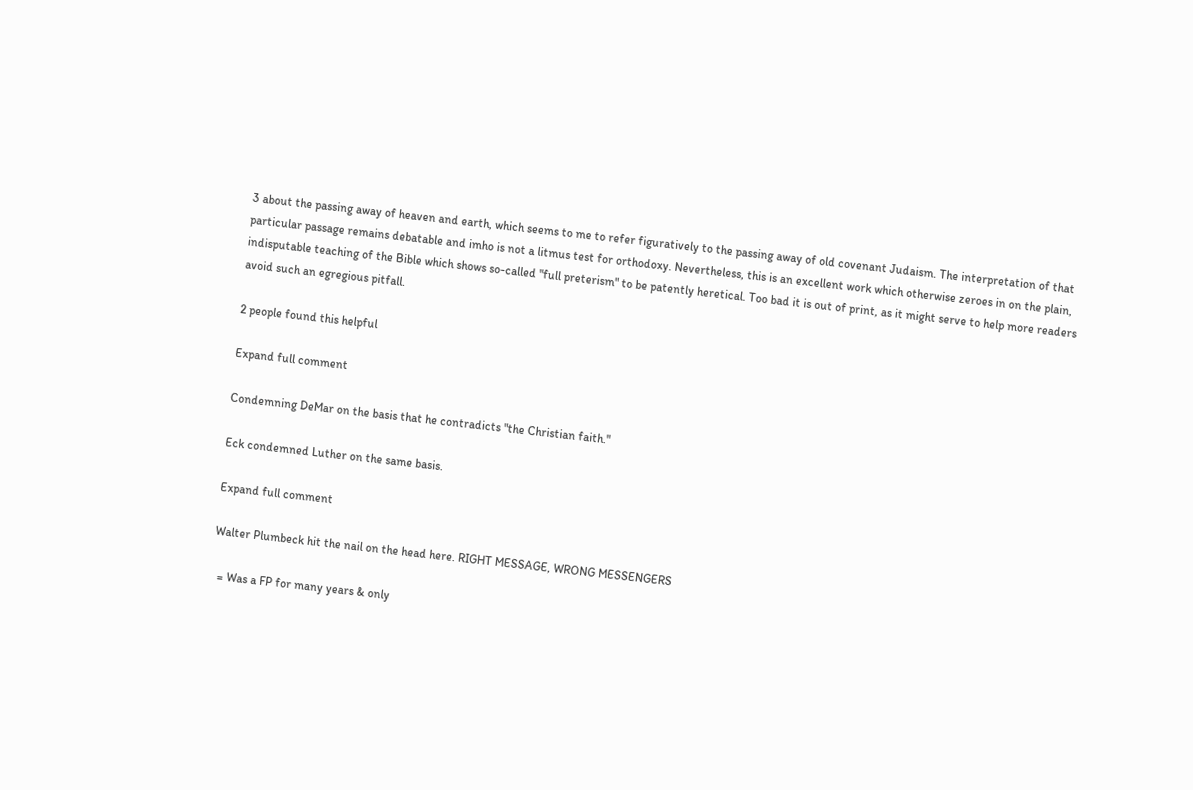3 about the passing away of heaven and earth, which seems to me to refer figuratively to the passing away of old covenant Judaism. The interpretation of that particular passage remains debatable and imho is not a litmus test for orthodoxy. Nevertheless, this is an excellent work which otherwise zeroes in on the plain, indisputable teaching of the Bible which shows so-called "full preterism" to be patently heretical. Too bad it is out of print, as it might serve to help more readers avoid such an egregious pitfall.

2 people found this helpful

Expand full comment

Condemning DeMar on the basis that he contradicts "the Christian faith."

Eck condemned Luther on the same basis.

Expand full comment

Walter Plumbeck hit the nail on the head here. RIGHT MESSAGE, WRONG MESSENGERS

  = Was a FP for many years & only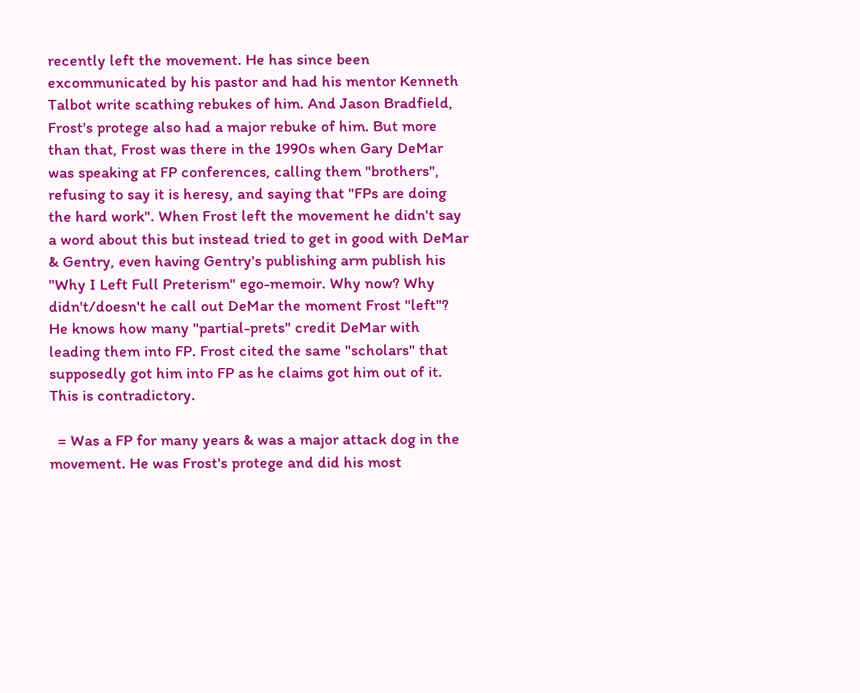recently left the movement. He has since been excommunicated by his pastor and had his mentor Kenneth Talbot write scathing rebukes of him. And Jason Bradfield, Frost's protege also had a major rebuke of him. But more than that, Frost was there in the 1990s when Gary DeMar was speaking at FP conferences, calling them "brothers", refusing to say it is heresy, and saying that "FPs are doing the hard work". When Frost left the movement he didn't say a word about this but instead tried to get in good with DeMar & Gentry, even having Gentry's publishing arm publish his "Why I Left Full Preterism" ego-memoir. Why now? Why didn't/doesn't he call out DeMar the moment Frost "left"? He knows how many "partial-prets" credit DeMar with leading them into FP. Frost cited the same "scholars" that supposedly got him into FP as he claims got him out of it. This is contradictory.

  = Was a FP for many years & was a major attack dog in the movement. He was Frost's protege and did his most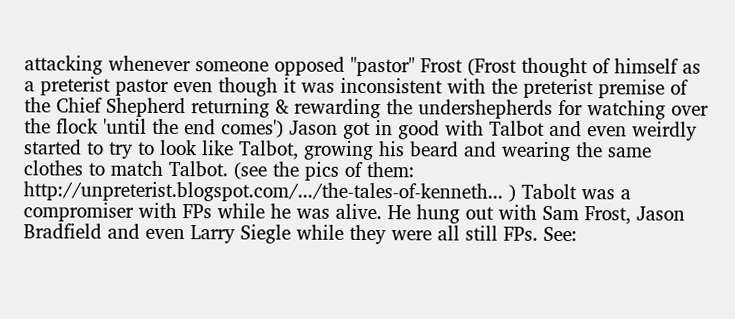attacking whenever someone opposed "pastor" Frost (Frost thought of himself as a preterist pastor even though it was inconsistent with the preterist premise of the Chief Shepherd returning & rewarding the undershepherds for watching over the flock 'until the end comes') Jason got in good with Talbot and even weirdly started to try to look like Talbot, growing his beard and wearing the same clothes to match Talbot. (see the pics of them: http://unpreterist.blogspot.com/.../the-tales-of-kenneth... ) Tabolt was a compromiser with FPs while he was alive. He hung out with Sam Frost, Jason Bradfield and even Larry Siegle while they were all still FPs. See: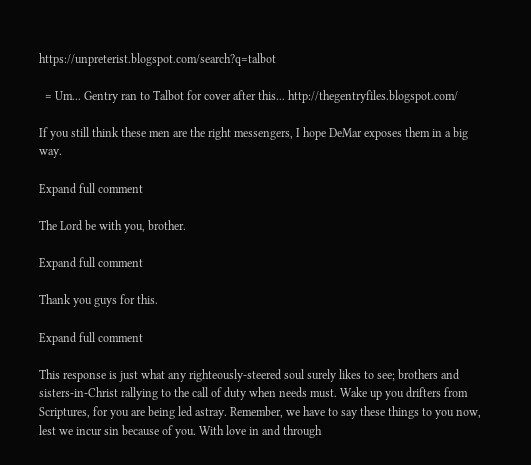https://unpreterist.blogspot.com/search?q=talbot

  = Um... Gentry ran to Talbot for cover after this... http://thegentryfiles.blogspot.com/

If you still think these men are the right messengers, I hope DeMar exposes them in a big way.

Expand full comment

The Lord be with you, brother.

Expand full comment

Thank you guys for this.

Expand full comment

This response is just what any righteously-steered soul surely likes to see; brothers and sisters-in-Christ rallying to the call of duty when needs must. Wake up you drifters from Scriptures, for you are being led astray. Remember, we have to say these things to you now, lest we incur sin because of you. With love in and through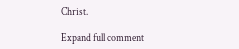Christ.

Expand full comment